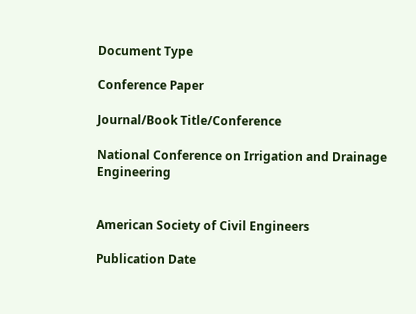Document Type

Conference Paper

Journal/Book Title/Conference

National Conference on Irrigation and Drainage Engineering


American Society of Civil Engineers

Publication Date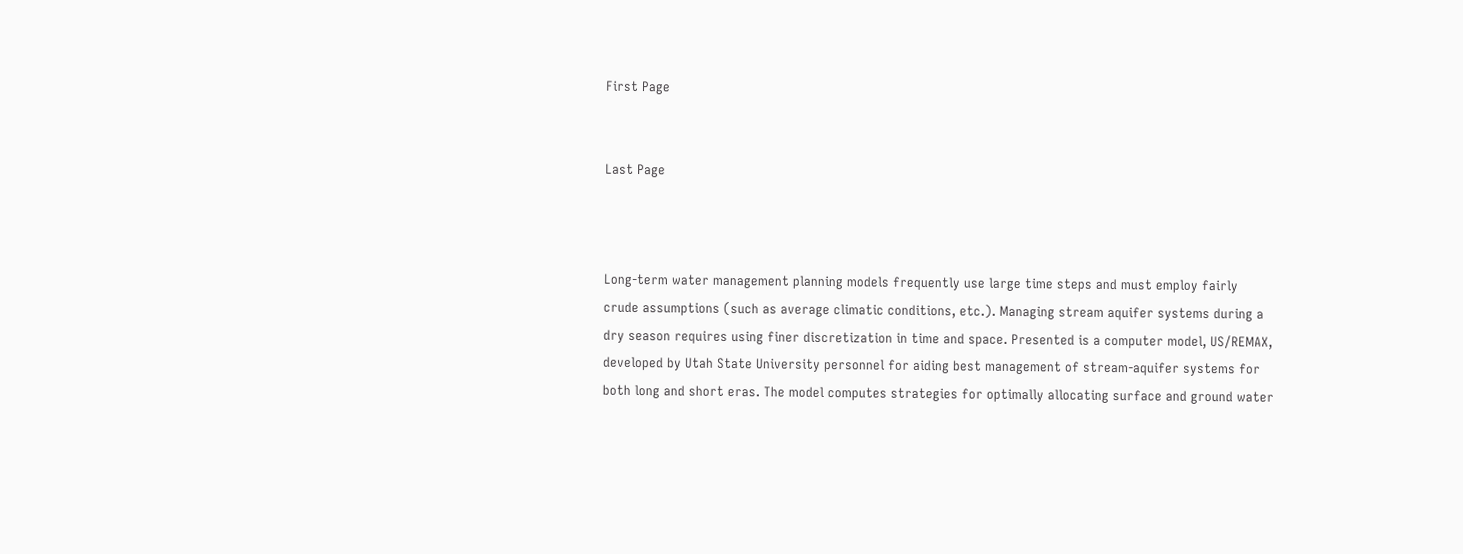First Page


Last Page



Long-term water management planning models frequently use large time steps and must employ fairly crude assumptions (such as average climatic conditions, etc.). Managing stream aquifer systems during a dry season requires using finer discretization in time and space. Presented is a computer model, US/REMAX, developed by Utah State University personnel for aiding best management of stream-aquifer systems for both long and short eras. The model computes strategies for optimally allocating surface and ground water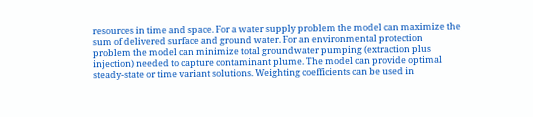resources in time and space. For a water supply problem the model can maximize the sum of delivered surface and ground water. For an environmental protection problem the model can minimize total groundwater pumping (extraction plus injection) needed to capture contaminant plume. The model can provide optimal steady-state or time variant solutions. Weighting coefficients can be used in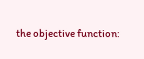the objective function: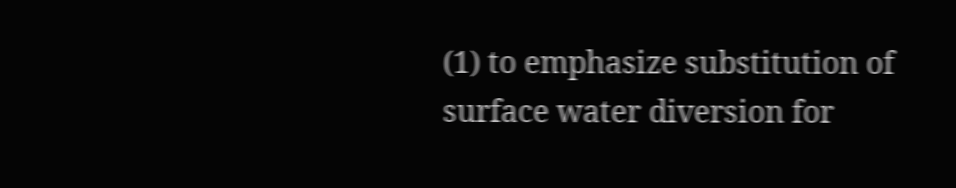(1) to emphasize substitution of surface water diversion for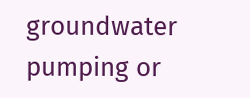groundwater pumping or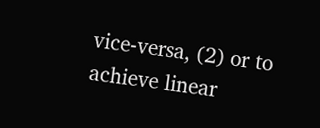vice-versa, (2) or to achieve linear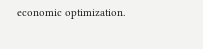economic optimization.